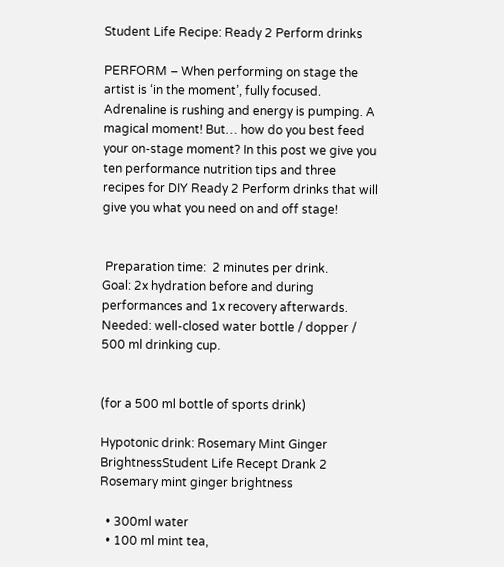Student Life Recipe: Ready 2 Perform drinks

PERFORM – When performing on stage the artist is ‘in the moment’, fully focused. Adrenaline is rushing and energy is pumping. A magical moment! But… how do you best feed your on-stage moment? In this post we give you ten performance nutrition tips and three recipes for DIY Ready 2 Perform drinks that will give you what you need on and off stage!


 Preparation time:  2 minutes per drink.
Goal: 2x hydration before and during performances and 1x recovery afterwards.
Needed: well-closed water bottle / dopper / 500 ml drinking cup.


(for a 500 ml bottle of sports drink)

Hypotonic drink: Rosemary Mint Ginger BrightnessStudent Life Recept Drank 2 Rosemary mint ginger brightness

  • 300ml water
  • 100 ml mint tea,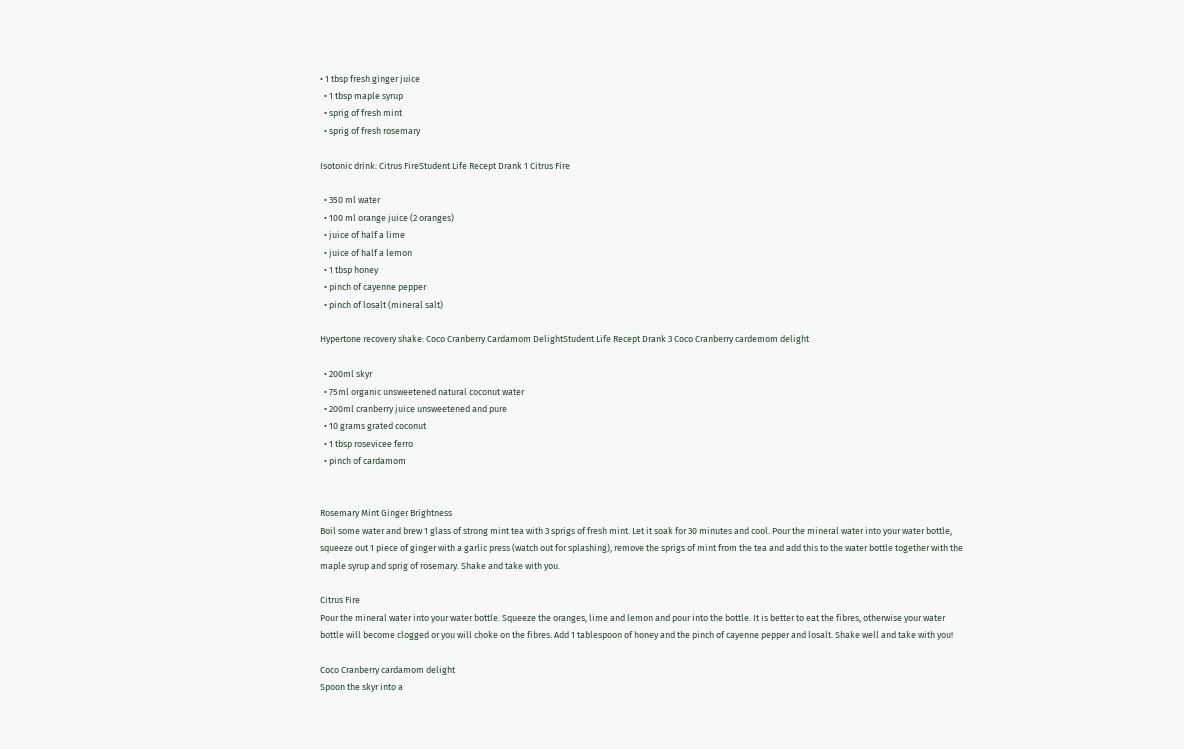• 1 tbsp fresh ginger juice
  • 1 tbsp maple syrup
  • sprig of fresh mint
  • sprig of fresh rosemary

Isotonic drink: Citrus FireStudent Life Recept Drank 1 Citrus Fire

  • 350 ml water
  • 100 ml orange juice (2 oranges)
  • juice of half a lime
  • juice of half a lemon
  • 1 tbsp honey
  • pinch of cayenne pepper
  • pinch of losalt (mineral salt)

Hypertone recovery shake: Coco Cranberry Cardamom DelightStudent Life Recept Drank 3 Coco Cranberry cardemom delight

  • 200ml skyr
  • 75ml organic unsweetened natural coconut water
  • 200ml cranberry juice unsweetened and pure
  • 10 grams grated coconut
  • 1 tbsp rosevicee ferro
  • pinch of cardamom


Rosemary Mint Ginger Brightness
Boil some water and brew 1 glass of strong mint tea with 3 sprigs of fresh mint. Let it soak for 30 minutes and cool. Pour the mineral water into your water bottle, squeeze out 1 piece of ginger with a garlic press (watch out for splashing), remove the sprigs of mint from the tea and add this to the water bottle together with the maple syrup and sprig of rosemary. Shake and take with you.

Citrus Fire
Pour the mineral water into your water bottle. Squeeze the oranges, lime and lemon and pour into the bottle. It is better to eat the fibres, otherwise your water bottle will become clogged or you will choke on the fibres. Add 1 tablespoon of honey and the pinch of cayenne pepper and losalt. Shake well and take with you!

Coco Cranberry cardamom delight
Spoon the skyr into a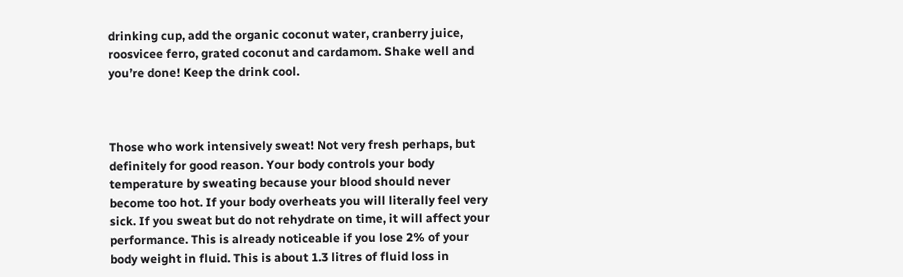drinking cup, add the organic coconut water, cranberry juice, roosvicee ferro, grated coconut and cardamom. Shake well and you’re done! Keep the drink cool.



Those who work intensively sweat! Not very fresh perhaps, but definitely for good reason. Your body controls your body temperature by sweating because your blood should never become too hot. If your body overheats you will literally feel very sick. If you sweat but do not rehydrate on time, it will affect your performance. This is already noticeable if you lose 2% of your body weight in fluid. This is about 1.3 litres of fluid loss in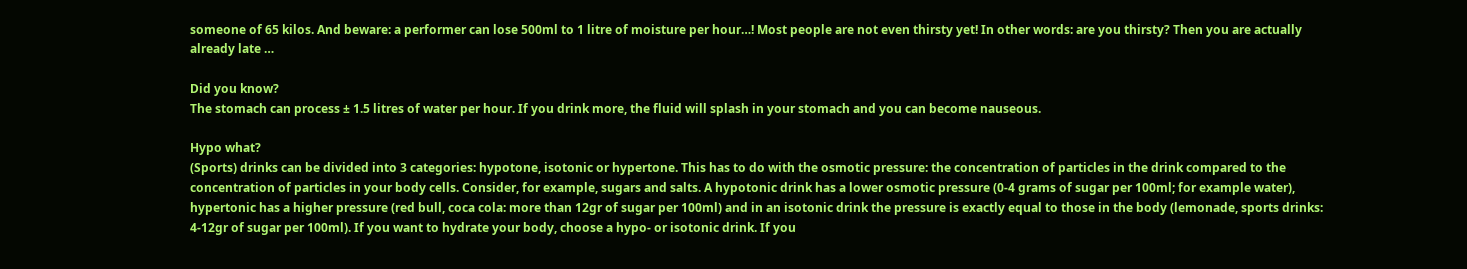someone of 65 kilos. And beware: a performer can lose 500ml to 1 litre of moisture per hour…! Most people are not even thirsty yet! In other words: are you thirsty? Then you are actually already late …

Did you know?
The stomach can process ± 1.5 litres of water per hour. If you drink more, the fluid will splash in your stomach and you can become nauseous.

Hypo what?
(Sports) drinks can be divided into 3 categories: hypotone, isotonic or hypertone. This has to do with the osmotic pressure: the concentration of particles in the drink compared to the concentration of particles in your body cells. Consider, for example, sugars and salts. A hypotonic drink has a lower osmotic pressure (0-4 grams of sugar per 100ml; for example water), hypertonic has a higher pressure (red bull, coca cola: more than 12gr of sugar per 100ml) and in an isotonic drink the pressure is exactly equal to those in the body (lemonade, sports drinks: 4-12gr of sugar per 100ml). If you want to hydrate your body, choose a hypo- or isotonic drink. If you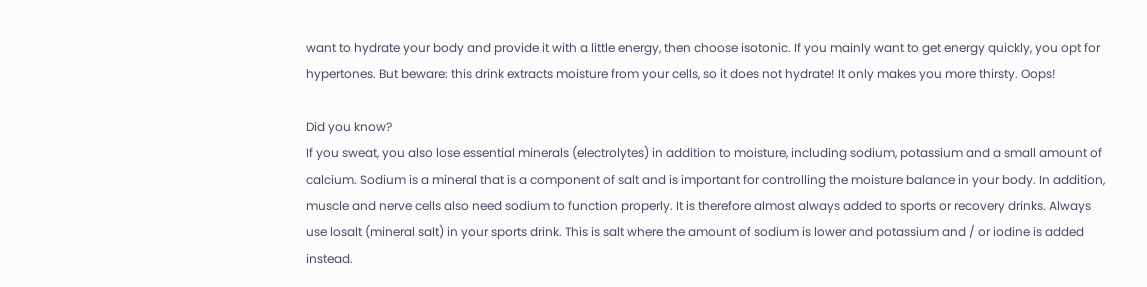want to hydrate your body and provide it with a little energy, then choose isotonic. If you mainly want to get energy quickly, you opt for hypertones. But beware: this drink extracts moisture from your cells, so it does not hydrate! It only makes you more thirsty. Oops!

Did you know?
If you sweat, you also lose essential minerals (electrolytes) in addition to moisture, including sodium, potassium and a small amount of calcium. Sodium is a mineral that is a component of salt and is important for controlling the moisture balance in your body. In addition, muscle and nerve cells also need sodium to function properly. It is therefore almost always added to sports or recovery drinks. Always use losalt (mineral salt) in your sports drink. This is salt where the amount of sodium is lower and potassium and / or iodine is added instead.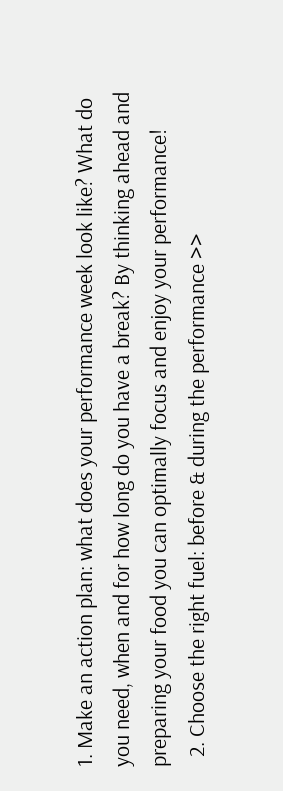1. Make an action plan: what does your performance week look like? What do you need, when and for how long do you have a break? By thinking ahead and preparing your food you can optimally focus and enjoy your performance!
  2. Choose the right fuel: before & during the performance >>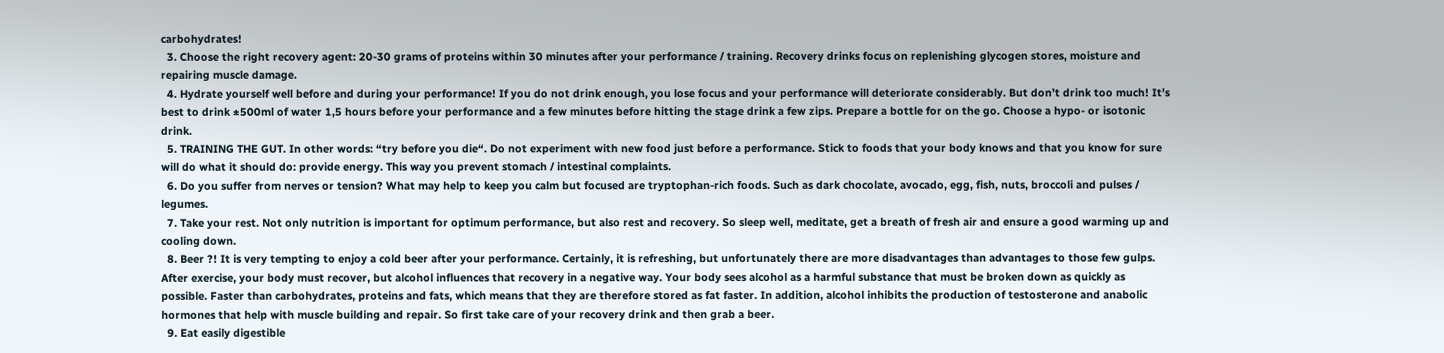carbohydrates!
  3. Choose the right recovery agent: 20-30 grams of proteins within 30 minutes after your performance / training. Recovery drinks focus on replenishing glycogen stores, moisture and repairing muscle damage.
  4. Hydrate yourself well before and during your performance! If you do not drink enough, you lose focus and your performance will deteriorate considerably. But don’t drink too much! It’s best to drink ±500ml of water 1,5 hours before your performance and a few minutes before hitting the stage drink a few zips. Prepare a bottle for on the go. Choose a hypo- or isotonic drink.
  5. TRAINING THE GUT. In other words: “try before you die“. Do not experiment with new food just before a performance. Stick to foods that your body knows and that you know for sure will do what it should do: provide energy. This way you prevent stomach / intestinal complaints.
  6. Do you suffer from nerves or tension? What may help to keep you calm but focused are tryptophan-rich foods. Such as dark chocolate, avocado, egg, fish, nuts, broccoli and pulses / legumes.
  7. Take your rest. Not only nutrition is important for optimum performance, but also rest and recovery. So sleep well, meditate, get a breath of fresh air and ensure a good warming up and cooling down.
  8. Beer ?! It is very tempting to enjoy a cold beer after your performance. Certainly, it is refreshing, but unfortunately there are more disadvantages than advantages to those few gulps. After exercise, your body must recover, but alcohol influences that recovery in a negative way. Your body sees alcohol as a harmful substance that must be broken down as quickly as possible. Faster than carbohydrates, proteins and fats, which means that they are therefore stored as fat faster. In addition, alcohol inhibits the production of testosterone and anabolic hormones that help with muscle building and repair. So first take care of your recovery drink and then grab a beer.
  9. Eat easily digestible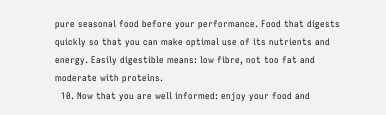pure seasonal food before your performance. Food that digests quickly so that you can make optimal use of its nutrients and energy. Easily digestible means: low fibre, not too fat and moderate with proteins.
  10. Now that you are well informed: enjoy your food and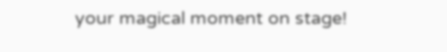your magical moment on stage!